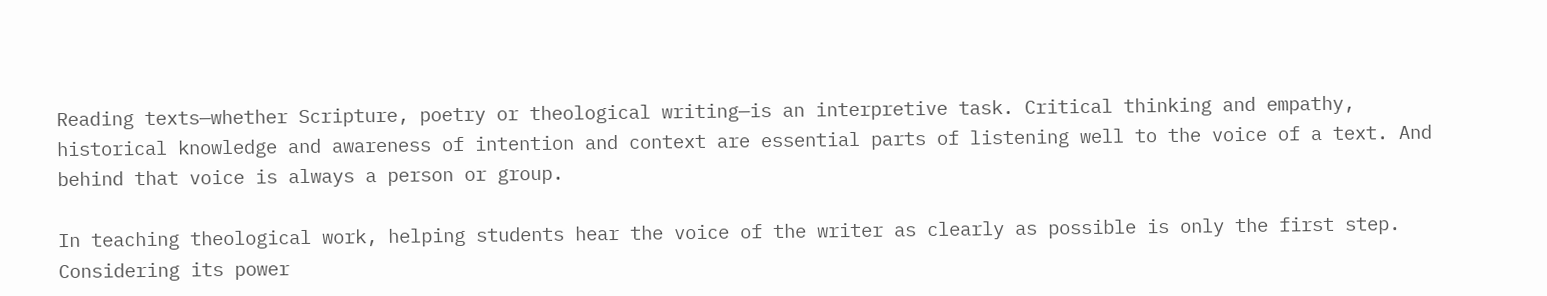Reading texts—whether Scripture, poetry or theological writing—is an interpretive task. Critical thinking and empathy, historical knowledge and awareness of intention and context are essential parts of listening well to the voice of a text. And behind that voice is always a person or group.

In teaching theological work, helping students hear the voice of the writer as clearly as possible is only the first step. Considering its power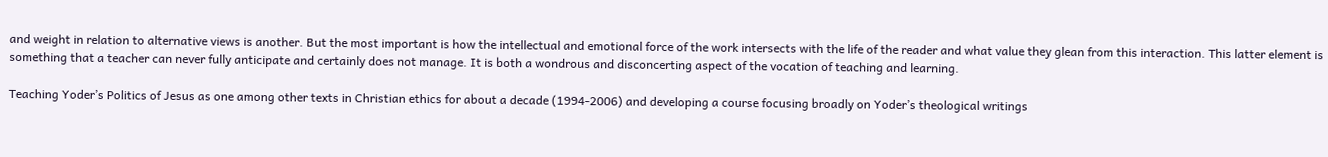and weight in relation to alternative views is another. But the most important is how the intellectual and emotional force of the work intersects with the life of the reader and what value they glean from this interaction. This latter element is something that a teacher can never fully anticipate and certainly does not manage. It is both a wondrous and disconcerting aspect of the vocation of teaching and learning.

Teaching Yoder’s Politics of Jesus as one among other texts in Christian ethics for about a decade (1994-2006) and developing a course focusing broadly on Yoder’s theological writings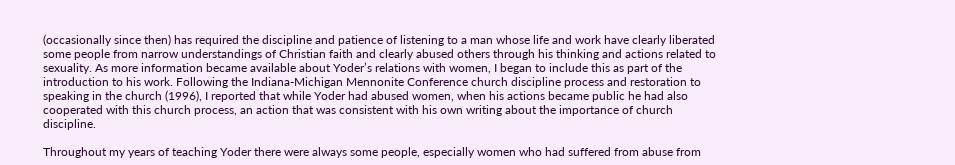(occasionally since then) has required the discipline and patience of listening to a man whose life and work have clearly liberated some people from narrow understandings of Christian faith and clearly abused others through his thinking and actions related to sexuality. As more information became available about Yoder’s relations with women, I began to include this as part of the introduction to his work. Following the Indiana-Michigan Mennonite Conference church discipline process and restoration to speaking in the church (1996), I reported that while Yoder had abused women, when his actions became public he had also cooperated with this church process, an action that was consistent with his own writing about the importance of church discipline.

Throughout my years of teaching Yoder there were always some people, especially women who had suffered from abuse from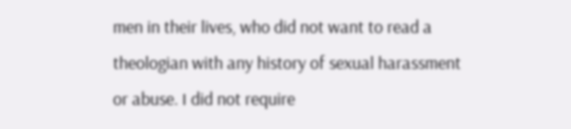men in their lives, who did not want to read a theologian with any history of sexual harassment or abuse. I did not require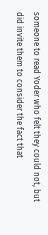someone to read Yoder who felt they could not, but did invite them to consider the fact that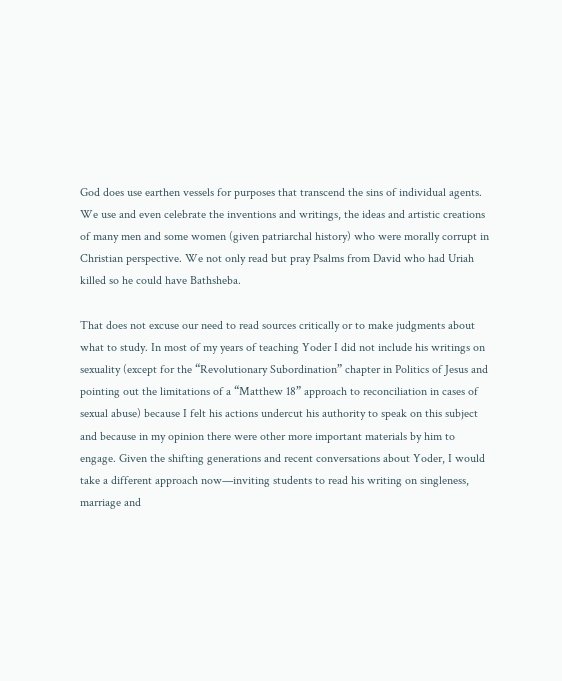God does use earthen vessels for purposes that transcend the sins of individual agents. We use and even celebrate the inventions and writings, the ideas and artistic creations of many men and some women (given patriarchal history) who were morally corrupt in Christian perspective. We not only read but pray Psalms from David who had Uriah killed so he could have Bathsheba.

That does not excuse our need to read sources critically or to make judgments about what to study. In most of my years of teaching Yoder I did not include his writings on sexuality (except for the “Revolutionary Subordination” chapter in Politics of Jesus and pointing out the limitations of a “Matthew 18” approach to reconciliation in cases of sexual abuse) because I felt his actions undercut his authority to speak on this subject and because in my opinion there were other more important materials by him to engage. Given the shifting generations and recent conversations about Yoder, I would take a different approach now—inviting students to read his writing on singleness, marriage and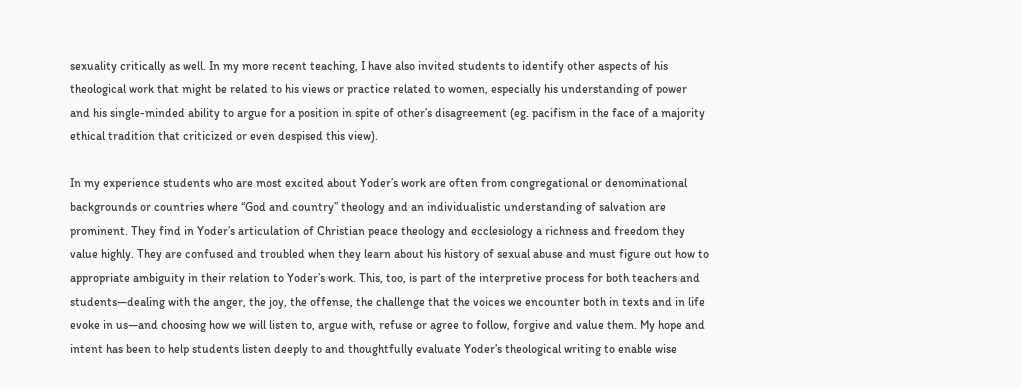sexuality critically as well. In my more recent teaching, I have also invited students to identify other aspects of his theological work that might be related to his views or practice related to women, especially his understanding of power and his single-minded ability to argue for a position in spite of other’s disagreement (eg. pacifism in the face of a majority ethical tradition that criticized or even despised this view).

In my experience students who are most excited about Yoder’s work are often from congregational or denominational backgrounds or countries where “God and country” theology and an individualistic understanding of salvation are prominent. They find in Yoder’s articulation of Christian peace theology and ecclesiology a richness and freedom they value highly. They are confused and troubled when they learn about his history of sexual abuse and must figure out how to appropriate ambiguity in their relation to Yoder’s work. This, too, is part of the interpretive process for both teachers and students—dealing with the anger, the joy, the offense, the challenge that the voices we encounter both in texts and in life evoke in us—and choosing how we will listen to, argue with, refuse or agree to follow, forgive and value them. My hope and intent has been to help students listen deeply to and thoughtfully evaluate Yoder’s theological writing to enable wise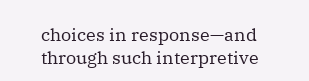choices in response—and through such interpretive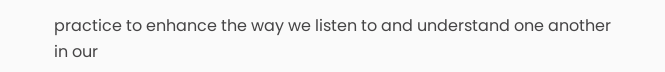practice to enhance the way we listen to and understand one another in our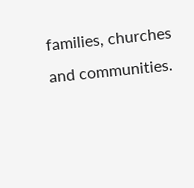families, churches and communities.